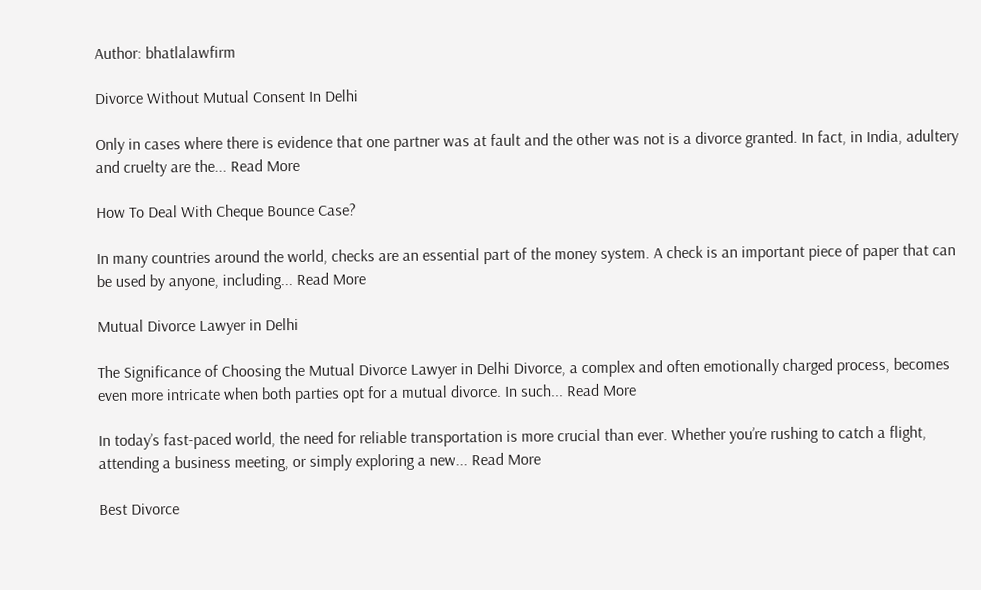Author: bhatlalawfirm

Divorce Without Mutual Consent In Delhi

Only in cases where there is evidence that one partner was at fault and the other was not is a divorce granted. In fact, in India, adultery and cruelty are the... Read More

How To Deal With Cheque Bounce Case?

In many countries around the world, checks are an essential part of the money system. A check is an important piece of paper that can be used by anyone, including... Read More

Mutual Divorce Lawyer in Delhi

The Significance of Choosing the Mutual Divorce Lawyer in Delhi Divorce, a complex and often emotionally charged process, becomes even more intricate when both parties opt for a mutual divorce. In such... Read More

In today’s fast-paced world, the need for reliable transportation is more crucial than ever. Whether you’re rushing to catch a flight, attending a business meeting, or simply exploring a new... Read More

Best Divorce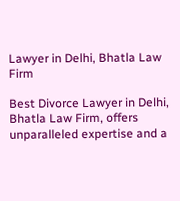Lawyer in Delhi, Bhatla Law Firm

Best Divorce Lawyer in Delhi, Bhatla Law Firm, offers unparalleled expertise and a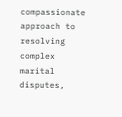compassionate approach to resolving complex marital disputes,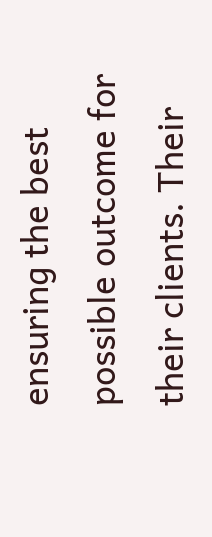ensuring the best possible outcome for their clients. Their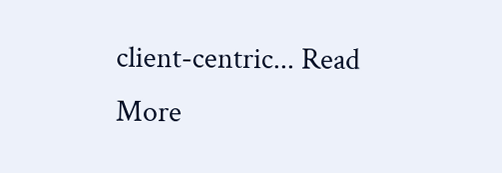client-centric... Read More